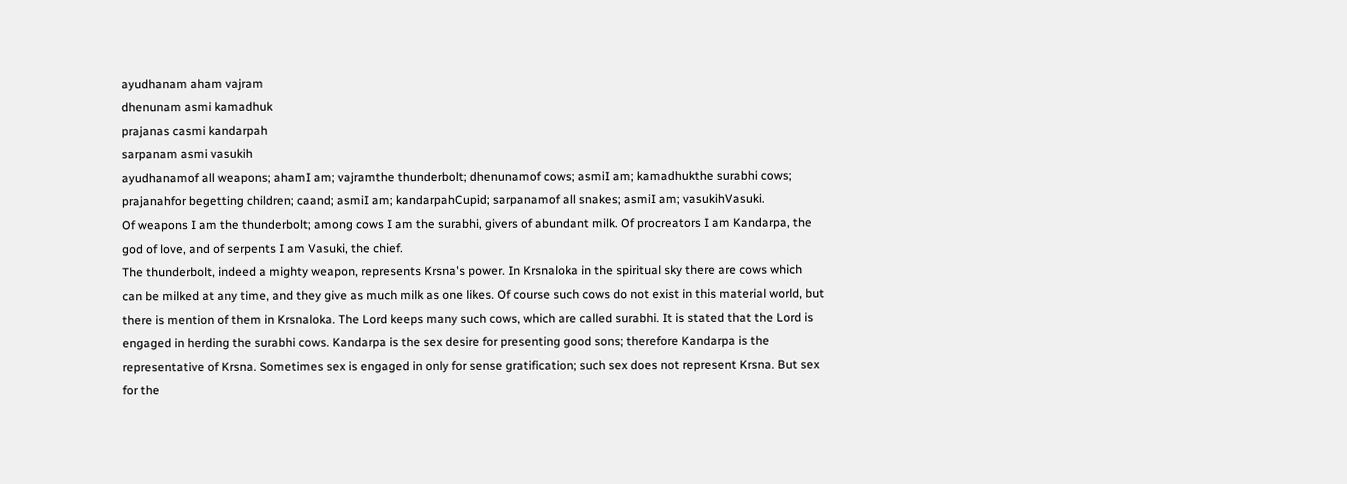ayudhanam aham vajram
dhenunam asmi kamadhuk
prajanas casmi kandarpah
sarpanam asmi vasukih
ayudhanamof all weapons; ahamI am; vajramthe thunderbolt; dhenunamof cows; asmiI am; kamadhukthe surabhi cows; prajanahfor begetting children; caand; asmiI am; kandarpahCupid; sarpanamof all snakes; asmiI am; vasukihVasuki.
Of weapons I am the thunderbolt; among cows I am the surabhi, givers of abundant milk. Of procreators I am Kandarpa, the god of love, and of serpents I am Vasuki, the chief.
The thunderbolt, indeed a mighty weapon, represents Krsna's power. In Krsnaloka in the spiritual sky there are cows which can be milked at any time, and they give as much milk as one likes. Of course such cows do not exist in this material world, but there is mention of them in Krsnaloka. The Lord keeps many such cows, which are called surabhi. It is stated that the Lord is engaged in herding the surabhi cows. Kandarpa is the sex desire for presenting good sons; therefore Kandarpa is the representative of Krsna. Sometimes sex is engaged in only for sense gratification; such sex does not represent Krsna. But sex for the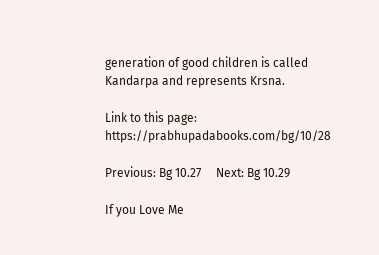generation of good children is called Kandarpa and represents Krsna.

Link to this page: https://prabhupadabooks.com/bg/10/28

Previous: Bg 10.27     Next: Bg 10.29

If you Love Me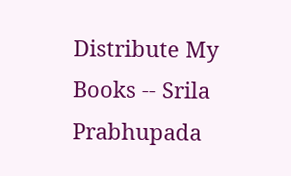Distribute My Books -- Srila Prabhupada